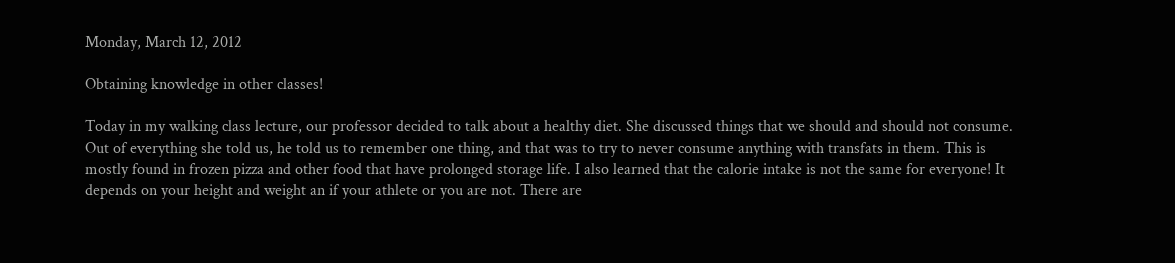Monday, March 12, 2012

Obtaining knowledge in other classes!

Today in my walking class lecture, our professor decided to talk about a healthy diet. She discussed things that we should and should not consume. Out of everything she told us, he told us to remember one thing, and that was to try to never consume anything with transfats in them. This is mostly found in frozen pizza and other food that have prolonged storage life. I also learned that the calorie intake is not the same for everyone! It depends on your height and weight an if your athlete or you are not. There are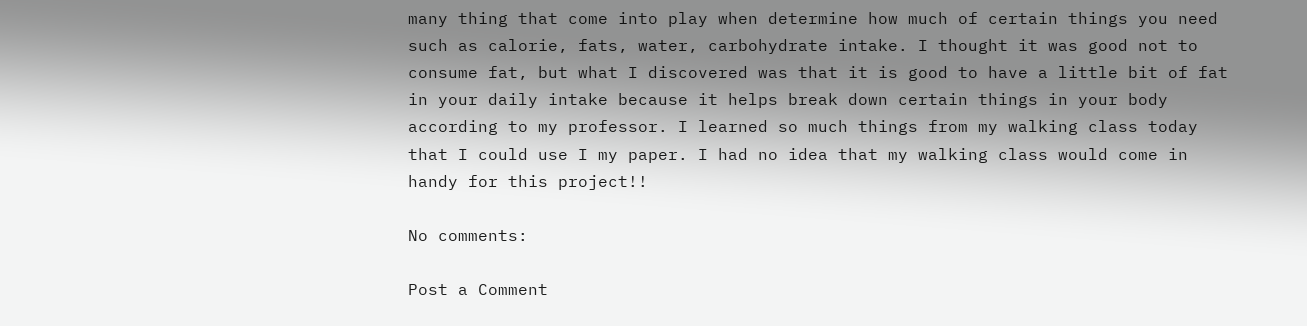many thing that come into play when determine how much of certain things you need such as calorie, fats, water, carbohydrate intake. I thought it was good not to consume fat, but what I discovered was that it is good to have a little bit of fat in your daily intake because it helps break down certain things in your body according to my professor. I learned so much things from my walking class today that I could use I my paper. I had no idea that my walking class would come in handy for this project!!

No comments:

Post a Comment